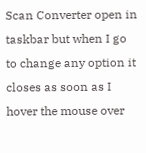Scan Converter open in taskbar but when I go to change any option it closes as soon as I hover the mouse over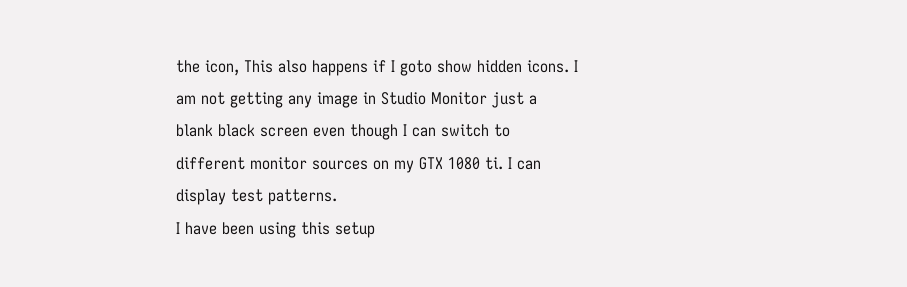the icon, This also happens if I goto show hidden icons. I am not getting any image in Studio Monitor just a blank black screen even though I can switch to different monitor sources on my GTX 1080 ti. I can display test patterns.
I have been using this setup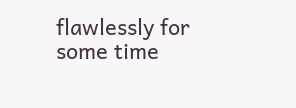flawlessly for some time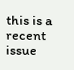this is a recent issue